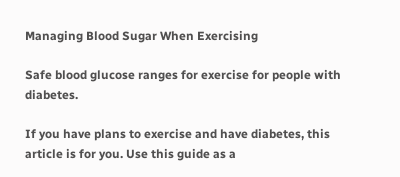Managing Blood Sugar When Exercising

Safe blood glucose ranges for exercise for people with diabetes.

If you have plans to exercise and have diabetes, this article is for you. Use this guide as a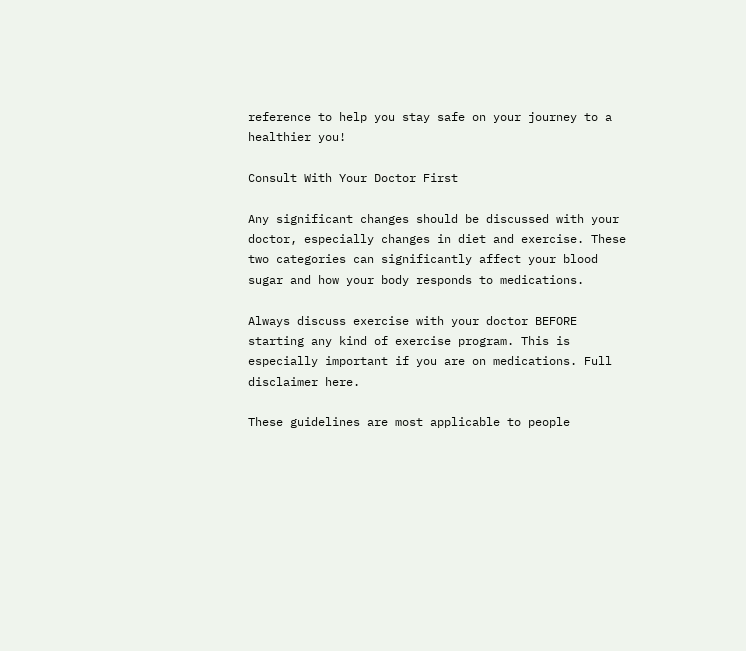reference to help you stay safe on your journey to a healthier you!

Consult With Your Doctor First

Any significant changes should be discussed with your doctor, especially changes in diet and exercise. These two categories can significantly affect your blood sugar and how your body responds to medications.

Always discuss exercise with your doctor BEFORE starting any kind of exercise program. This is especially important if you are on medications. Full disclaimer here.

These guidelines are most applicable to people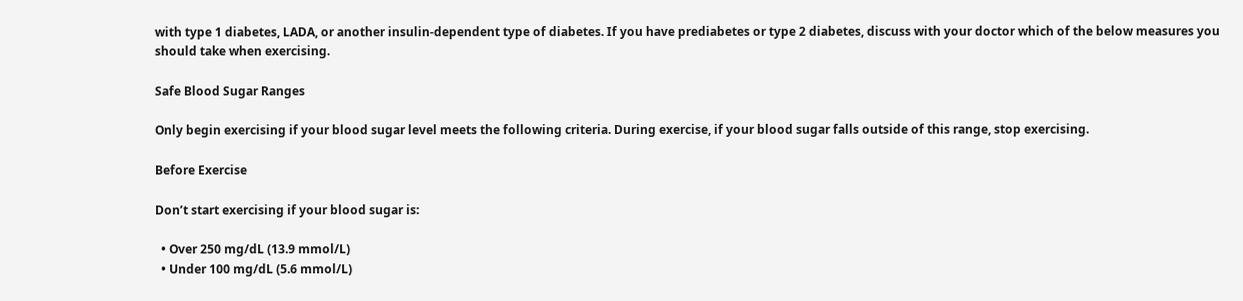with type 1 diabetes, LADA, or another insulin-dependent type of diabetes. If you have prediabetes or type 2 diabetes, discuss with your doctor which of the below measures you should take when exercising.

Safe Blood Sugar Ranges

Only begin exercising if your blood sugar level meets the following criteria. During exercise, if your blood sugar falls outside of this range, stop exercising.

Before Exercise

Don’t start exercising if your blood sugar is:

  • Over 250 mg/dL (13.9 mmol/L)
  • Under 100 mg/dL (5.6 mmol/L)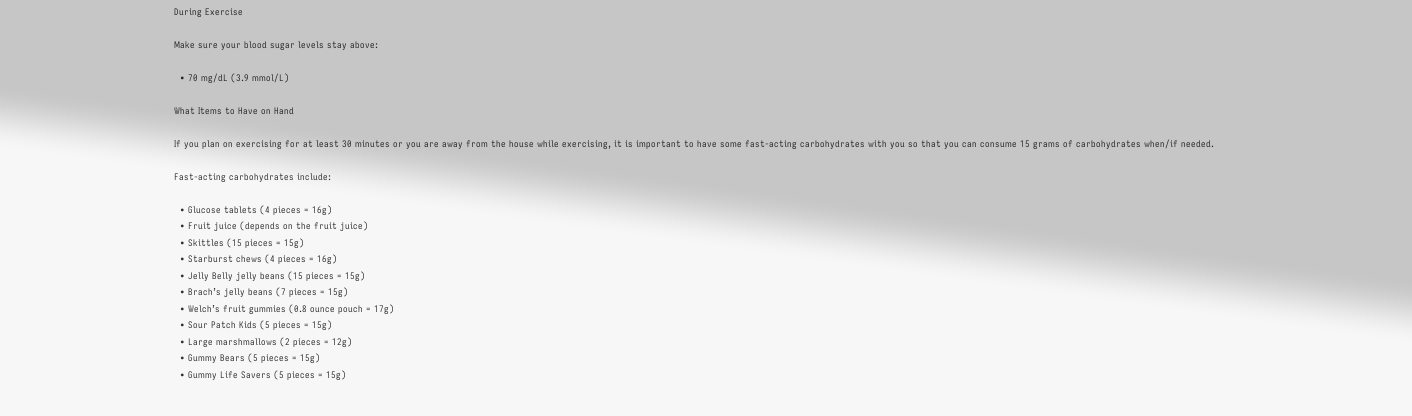During Exercise

Make sure your blood sugar levels stay above:

  • 70 mg/dL (3.9 mmol/L)

What Items to Have on Hand

If you plan on exercising for at least 30 minutes or you are away from the house while exercising, it is important to have some fast-acting carbohydrates with you so that you can consume 15 grams of carbohydrates when/if needed.

Fast-acting carbohydrates include:

  • Glucose tablets (4 pieces = 16g)
  • Fruit juice (depends on the fruit juice)
  • Skittles (15 pieces = 15g)
  • Starburst chews (4 pieces = 16g)
  • Jelly Belly jelly beans (15 pieces = 15g)
  • Brach’s jelly beans (7 pieces = 15g)
  • Welch’s fruit gummies (0.8 ounce pouch = 17g)
  • Sour Patch Kids (5 pieces = 15g)
  • Large marshmallows (2 pieces = 12g)
  • Gummy Bears (5 pieces = 15g)
  • Gummy Life Savers (5 pieces = 15g)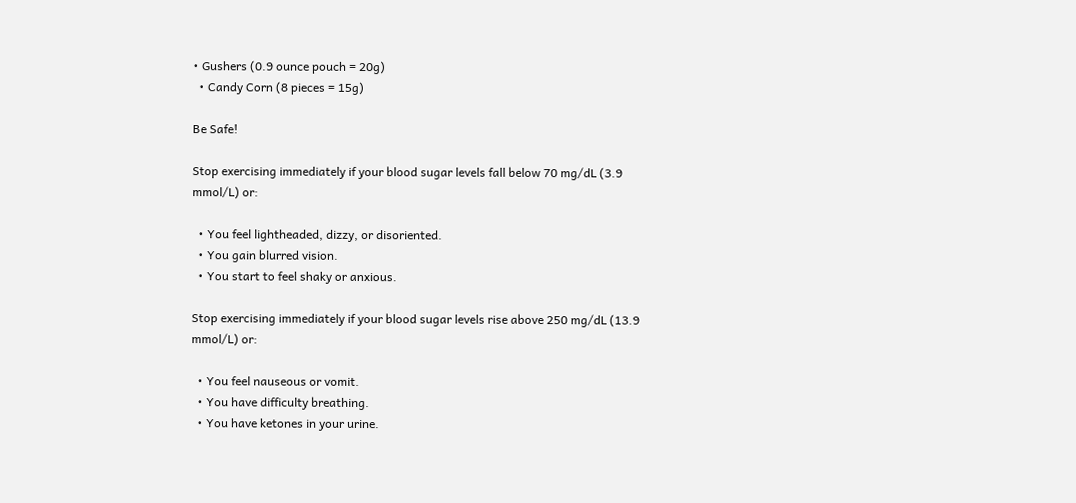• Gushers (0.9 ounce pouch = 20g)
  • Candy Corn (8 pieces = 15g)

Be Safe!

Stop exercising immediately if your blood sugar levels fall below 70 mg/dL (3.9 mmol/L) or:

  • You feel lightheaded, dizzy, or disoriented.
  • You gain blurred vision.
  • You start to feel shaky or anxious.

Stop exercising immediately if your blood sugar levels rise above 250 mg/dL (13.9 mmol/L) or:

  • You feel nauseous or vomit.
  • You have difficulty breathing.
  • You have ketones in your urine.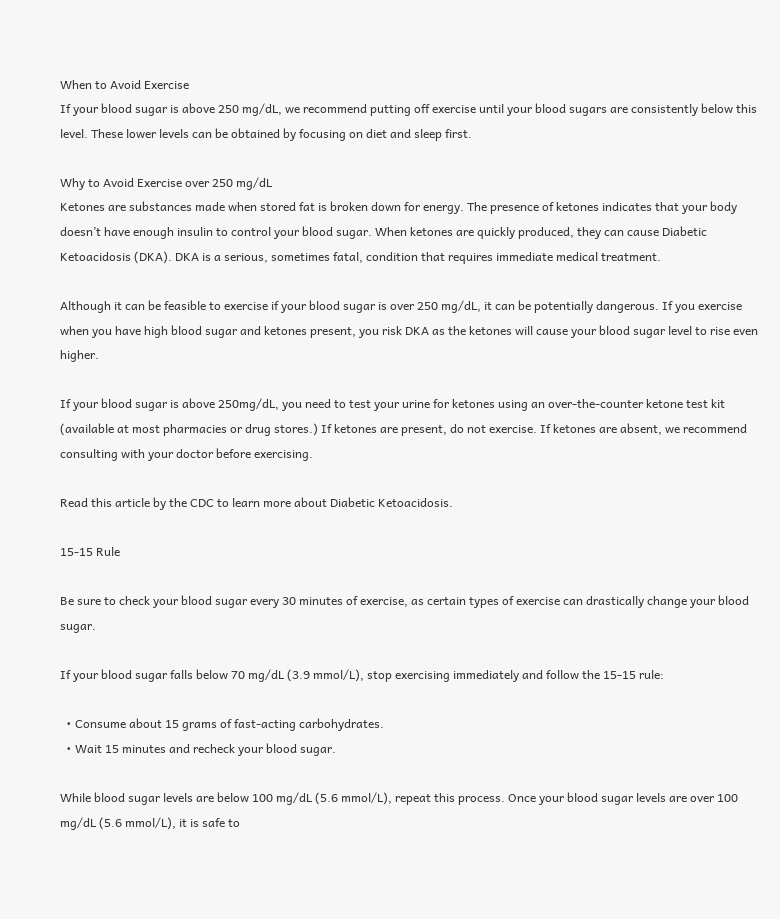When to Avoid Exercise
If your blood sugar is above 250 mg/dL, we recommend putting off exercise until your blood sugars are consistently below this level. These lower levels can be obtained by focusing on diet and sleep first.

Why to Avoid Exercise over 250 mg/dL
Ketones are substances made when stored fat is broken down for energy. The presence of ketones indicates that your body doesn’t have enough insulin to control your blood sugar. When ketones are quickly produced, they can cause Diabetic Ketoacidosis (DKA). DKA is a serious, sometimes fatal, condition that requires immediate medical treatment.

Although it can be feasible to exercise if your blood sugar is over 250 mg/dL, it can be potentially dangerous. If you exercise when you have high blood sugar and ketones present, you risk DKA as the ketones will cause your blood sugar level to rise even higher.

If your blood sugar is above 250mg/dL, you need to test your urine for ketones using an over-the-counter ketone test kit (available at most pharmacies or drug stores.) If ketones are present, do not exercise. If ketones are absent, we recommend consulting with your doctor before exercising.

Read this article by the CDC to learn more about Diabetic Ketoacidosis.

15-15 Rule

Be sure to check your blood sugar every 30 minutes of exercise, as certain types of exercise can drastically change your blood sugar.

If your blood sugar falls below 70 mg/dL (3.9 mmol/L), stop exercising immediately and follow the 15-15 rule:

  • Consume about 15 grams of fast-acting carbohydrates.
  • Wait 15 minutes and recheck your blood sugar.

While blood sugar levels are below 100 mg/dL (5.6 mmol/L), repeat this process. Once your blood sugar levels are over 100 mg/dL (5.6 mmol/L), it is safe to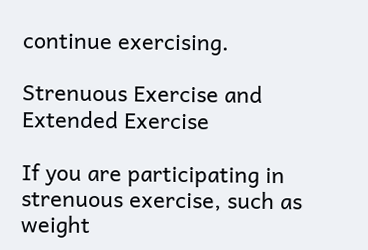continue exercising.

Strenuous Exercise and Extended Exercise

If you are participating in strenuous exercise, such as weight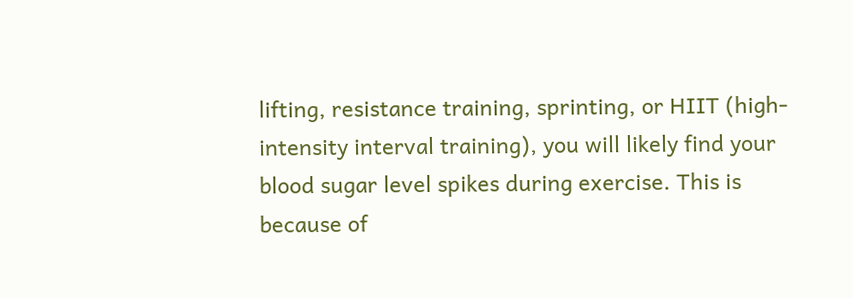lifting, resistance training, sprinting, or HIIT (high-intensity interval training), you will likely find your blood sugar level spikes during exercise. This is because of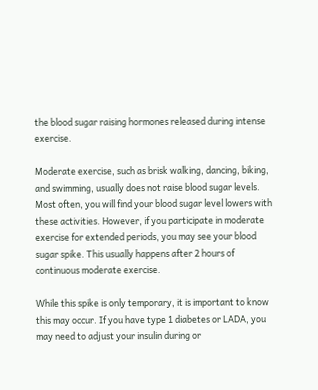the blood sugar raising hormones released during intense exercise.

Moderate exercise, such as brisk walking, dancing, biking, and swimming, usually does not raise blood sugar levels. Most often, you will find your blood sugar level lowers with these activities. However, if you participate in moderate exercise for extended periods, you may see your blood sugar spike. This usually happens after 2 hours of continuous moderate exercise.

While this spike is only temporary, it is important to know this may occur. If you have type 1 diabetes or LADA, you may need to adjust your insulin during or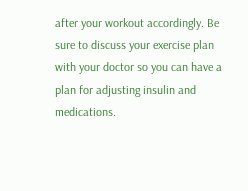after your workout accordingly. Be sure to discuss your exercise plan with your doctor so you can have a plan for adjusting insulin and medications.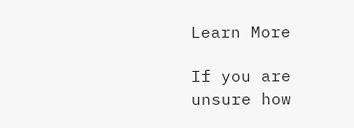Learn More

If you are unsure how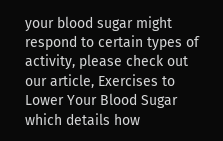your blood sugar might respond to certain types of activity, please check out our article, Exercises to Lower Your Blood Sugar which details how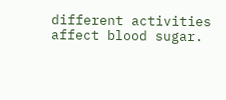different activities affect blood sugar.